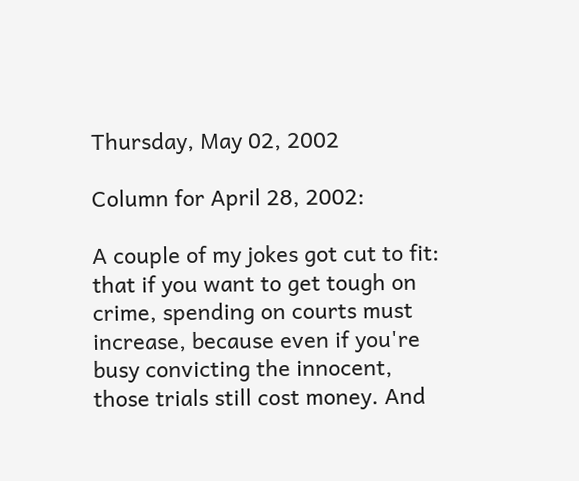Thursday, May 02, 2002

Column for April 28, 2002:

A couple of my jokes got cut to fit: that if you want to get tough on crime, spending on courts must increase, because even if you're busy convicting the innocent, those trials still cost money. And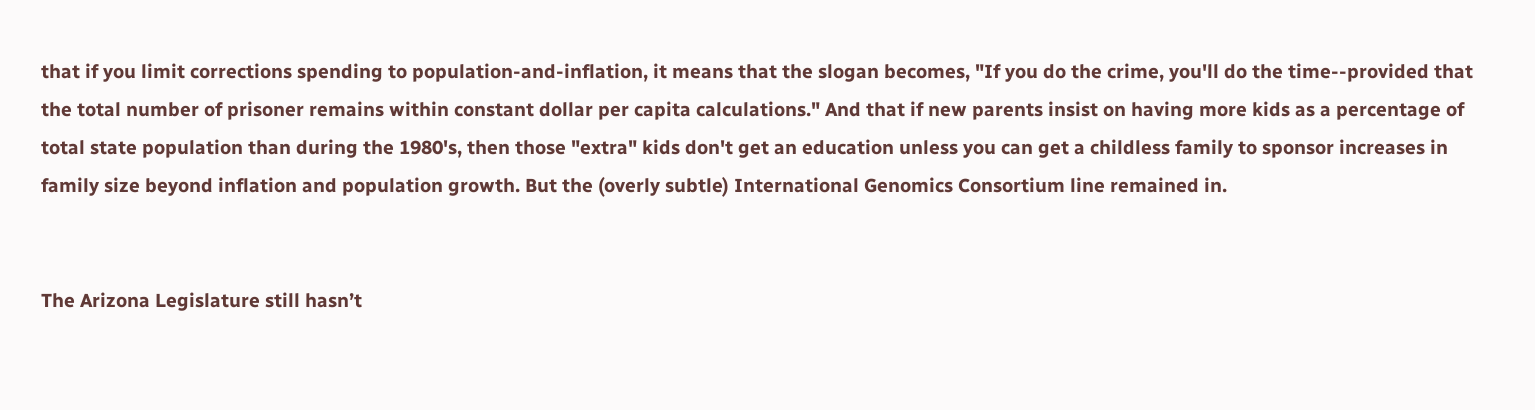that if you limit corrections spending to population-and-inflation, it means that the slogan becomes, "If you do the crime, you'll do the time--provided that the total number of prisoner remains within constant dollar per capita calculations." And that if new parents insist on having more kids as a percentage of total state population than during the 1980's, then those "extra" kids don't get an education unless you can get a childless family to sponsor increases in family size beyond inflation and population growth. But the (overly subtle) International Genomics Consortium line remained in.


The Arizona Legislature still hasn’t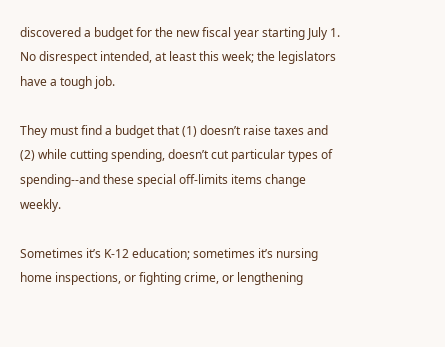discovered a budget for the new fiscal year starting July 1. No disrespect intended, at least this week; the legislators have a tough job.

They must find a budget that (1) doesn’t raise taxes and (2) while cutting spending, doesn’t cut particular types of spending--and these special off-limits items change weekly.

Sometimes it’s K-12 education; sometimes it’s nursing home inspections, or fighting crime, or lengthening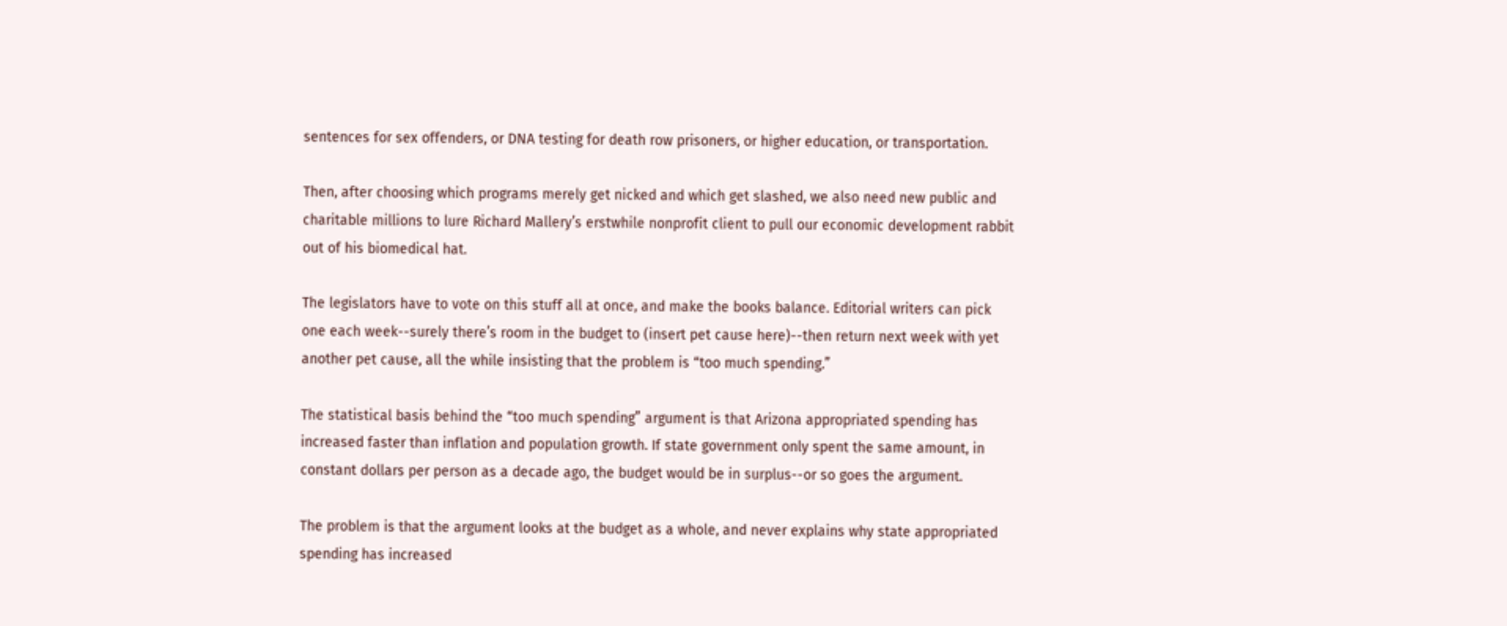sentences for sex offenders, or DNA testing for death row prisoners, or higher education, or transportation.

Then, after choosing which programs merely get nicked and which get slashed, we also need new public and charitable millions to lure Richard Mallery’s erstwhile nonprofit client to pull our economic development rabbit out of his biomedical hat.

The legislators have to vote on this stuff all at once, and make the books balance. Editorial writers can pick one each week--surely there’s room in the budget to (insert pet cause here)--then return next week with yet another pet cause, all the while insisting that the problem is “too much spending.”

The statistical basis behind the “too much spending” argument is that Arizona appropriated spending has increased faster than inflation and population growth. If state government only spent the same amount, in constant dollars per person as a decade ago, the budget would be in surplus--or so goes the argument.

The problem is that the argument looks at the budget as a whole, and never explains why state appropriated spending has increased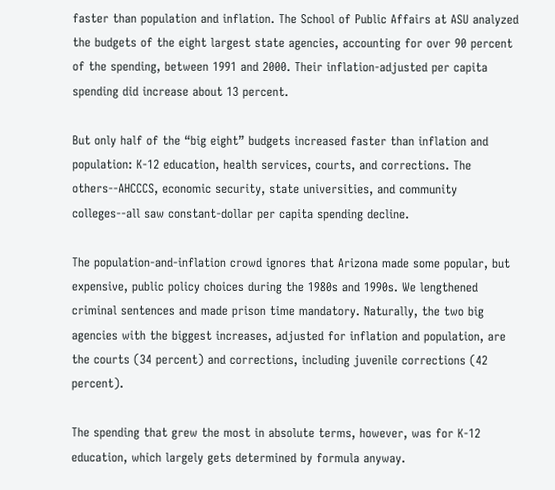faster than population and inflation. The School of Public Affairs at ASU analyzed the budgets of the eight largest state agencies, accounting for over 90 percent of the spending, between 1991 and 2000. Their inflation-adjusted per capita spending did increase about 13 percent.

But only half of the “big eight” budgets increased faster than inflation and population: K-12 education, health services, courts, and corrections. The others--AHCCCS, economic security, state universities, and community colleges--all saw constant-dollar per capita spending decline.

The population-and-inflation crowd ignores that Arizona made some popular, but expensive, public policy choices during the 1980s and 1990s. We lengthened criminal sentences and made prison time mandatory. Naturally, the two big agencies with the biggest increases, adjusted for inflation and population, are the courts (34 percent) and corrections, including juvenile corrections (42 percent).

The spending that grew the most in absolute terms, however, was for K-12 education, which largely gets determined by formula anyway.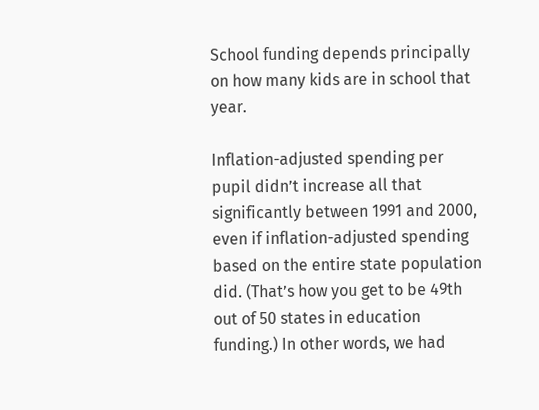School funding depends principally on how many kids are in school that year.

Inflation-adjusted spending per pupil didn’t increase all that significantly between 1991 and 2000, even if inflation-adjusted spending based on the entire state population did. (That’s how you get to be 49th out of 50 states in education funding.) In other words, we had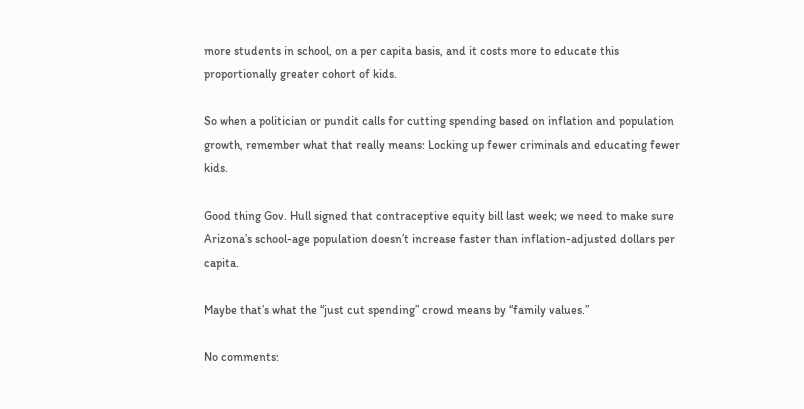more students in school, on a per capita basis, and it costs more to educate this proportionally greater cohort of kids.

So when a politician or pundit calls for cutting spending based on inflation and population growth, remember what that really means: Locking up fewer criminals and educating fewer kids.

Good thing Gov. Hull signed that contraceptive equity bill last week; we need to make sure Arizona’s school-age population doesn’t increase faster than inflation-adjusted dollars per capita.

Maybe that’s what the “just cut spending” crowd means by “family values.”

No comments: